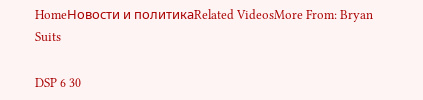HomeНовости и политикаRelated VideosMore From: Bryan Suits

DSP 6 30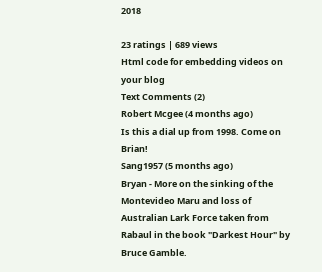2018

23 ratings | 689 views
Html code for embedding videos on your blog
Text Comments (2)
Robert Mcgee (4 months ago)
Is this a dial up from 1998. Come on Brian!
Sang1957 (5 months ago)
Bryan - More on the sinking of the Montevideo Maru and loss of Australian Lark Force taken from Rabaul in the book "Darkest Hour" by Bruce Gamble.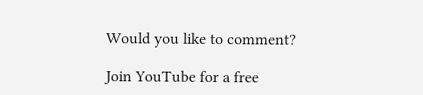Would you like to comment?

Join YouTube for a free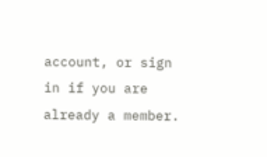account, or sign in if you are already a member.